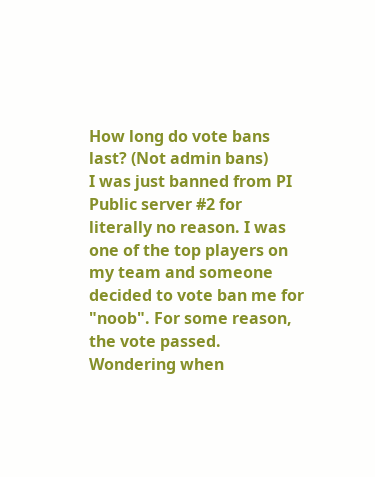How long do vote bans last? (Not admin bans)
I was just banned from PI Public server #2 for literally no reason. I was one of the top players on my team and someone decided to vote ban me for "noob". For some reason, the vote passed. Wondering when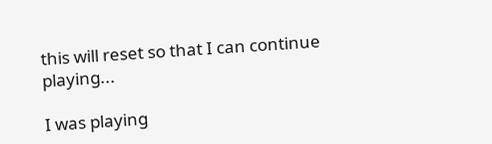this will reset so that I can continue playing...

I was playing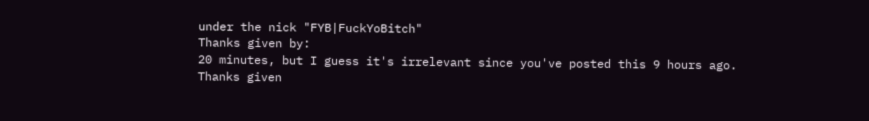under the nick "FYB|FuckYoBitch"
Thanks given by:
20 minutes, but I guess it's irrelevant since you've posted this 9 hours ago.
Thanks given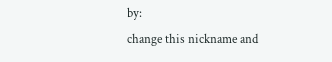by:
change this nickname and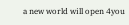a new world will open 4you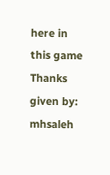here in this game
Thanks given by: mhsaleh